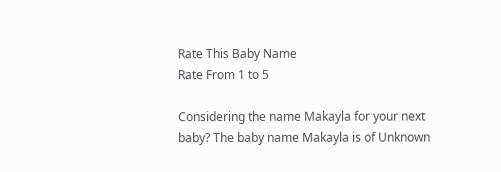Rate This Baby Name
Rate From 1 to 5

Considering the name Makayla for your next baby? The baby name Makayla is of Unknown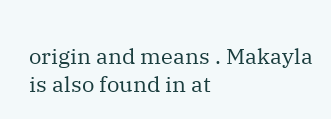origin and means . Makayla is also found in at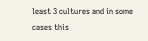least 3 cultures and in some cases this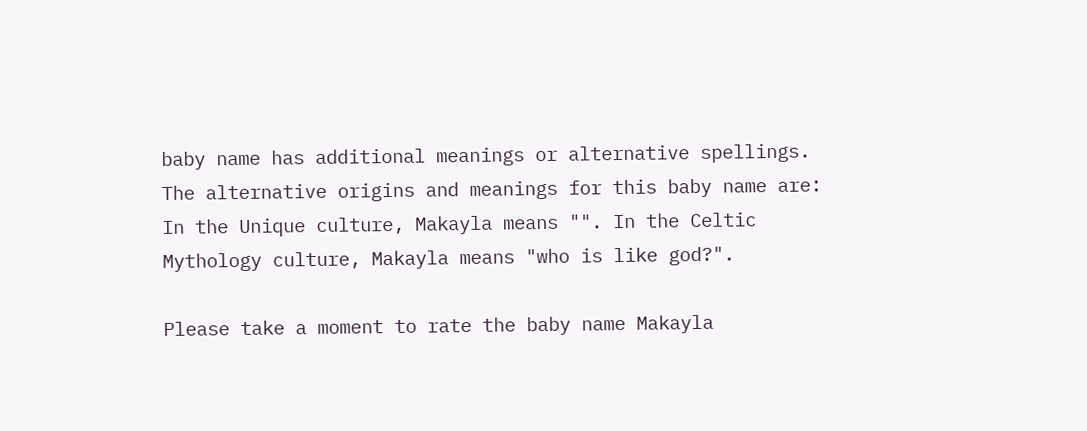baby name has additional meanings or alternative spellings. The alternative origins and meanings for this baby name are: In the Unique culture, Makayla means "". In the Celtic Mythology culture, Makayla means "who is like god?".

Please take a moment to rate the baby name Makayla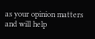as your opinion matters and will help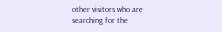other visitors who are searching for the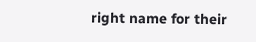right name for their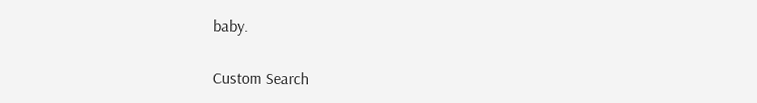baby.

Custom Search